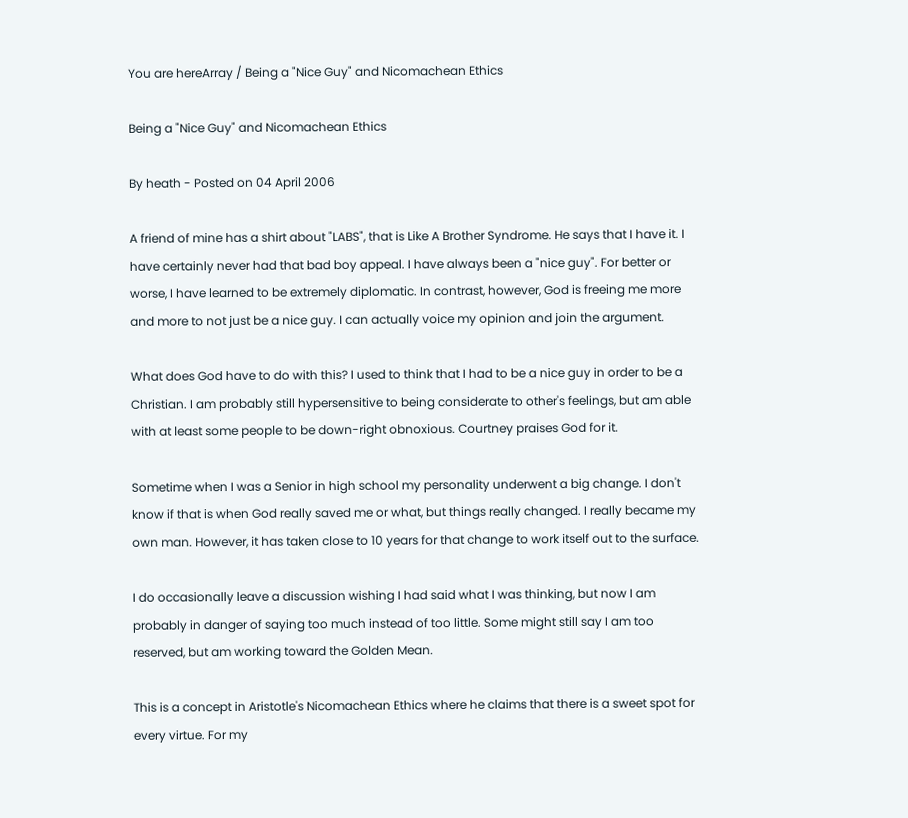You are hereArray / Being a "Nice Guy" and Nicomachean Ethics

Being a "Nice Guy" and Nicomachean Ethics

By heath - Posted on 04 April 2006

A friend of mine has a shirt about "LABS", that is Like A Brother Syndrome. He says that I have it. I have certainly never had that bad boy appeal. I have always been a "nice guy". For better or worse, I have learned to be extremely diplomatic. In contrast, however, God is freeing me more and more to not just be a nice guy. I can actually voice my opinion and join the argument.

What does God have to do with this? I used to think that I had to be a nice guy in order to be a Christian. I am probably still hypersensitive to being considerate to other's feelings, but am able with at least some people to be down-right obnoxious. Courtney praises God for it.

Sometime when I was a Senior in high school my personality underwent a big change. I don't know if that is when God really saved me or what, but things really changed. I really became my own man. However, it has taken close to 10 years for that change to work itself out to the surface.

I do occasionally leave a discussion wishing I had said what I was thinking, but now I am probably in danger of saying too much instead of too little. Some might still say I am too reserved, but am working toward the Golden Mean.

This is a concept in Aristotle's Nicomachean Ethics where he claims that there is a sweet spot for every virtue. For my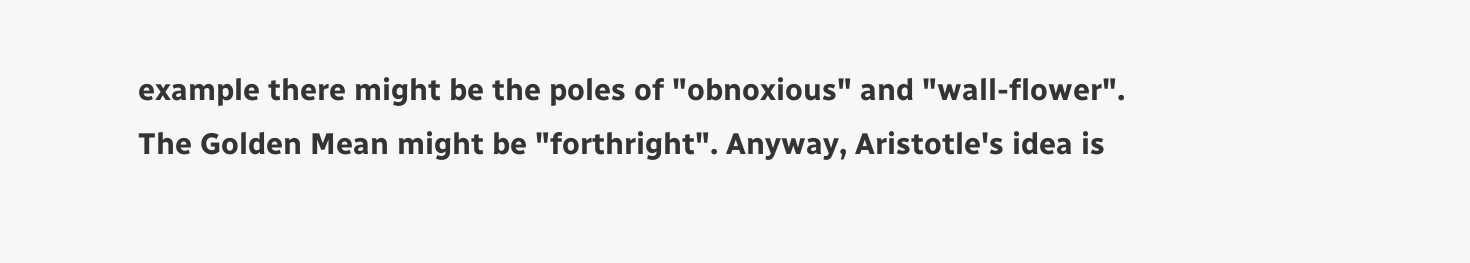example there might be the poles of "obnoxious" and "wall-flower". The Golden Mean might be "forthright". Anyway, Aristotle's idea is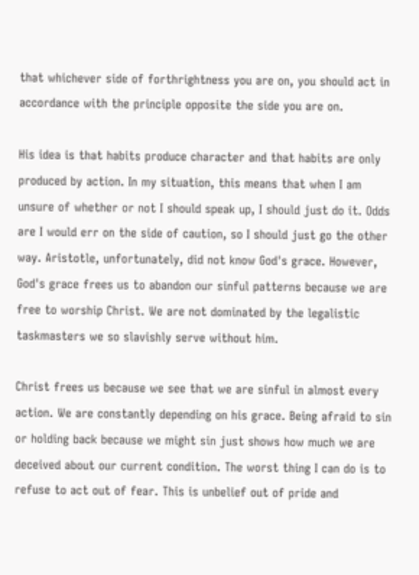that whichever side of forthrightness you are on, you should act in accordance with the principle opposite the side you are on.

His idea is that habits produce character and that habits are only produced by action. In my situation, this means that when I am unsure of whether or not I should speak up, I should just do it. Odds are I would err on the side of caution, so I should just go the other way. Aristotle, unfortunately, did not know God's grace. However, God's grace frees us to abandon our sinful patterns because we are free to worship Christ. We are not dominated by the legalistic taskmasters we so slavishly serve without him.

Christ frees us because we see that we are sinful in almost every action. We are constantly depending on his grace. Being afraid to sin or holding back because we might sin just shows how much we are deceived about our current condition. The worst thing I can do is to refuse to act out of fear. This is unbelief out of pride and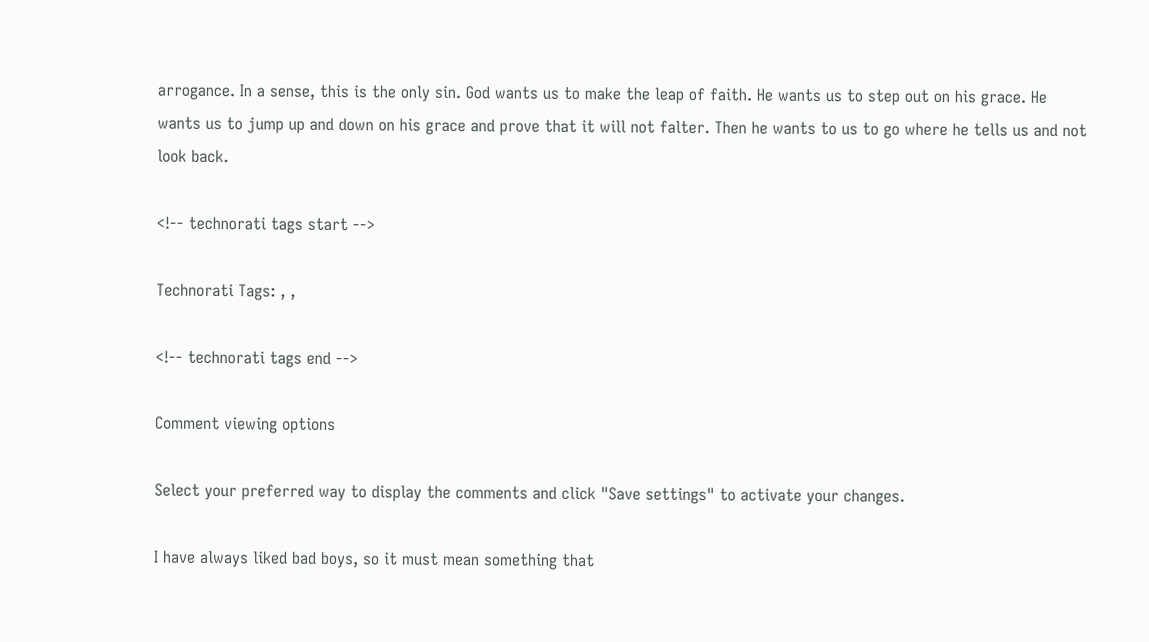arrogance. In a sense, this is the only sin. God wants us to make the leap of faith. He wants us to step out on his grace. He wants us to jump up and down on his grace and prove that it will not falter. Then he wants to us to go where he tells us and not look back.

<!-- technorati tags start -->

Technorati Tags: , ,

<!-- technorati tags end -->

Comment viewing options

Select your preferred way to display the comments and click "Save settings" to activate your changes.

I have always liked bad boys, so it must mean something that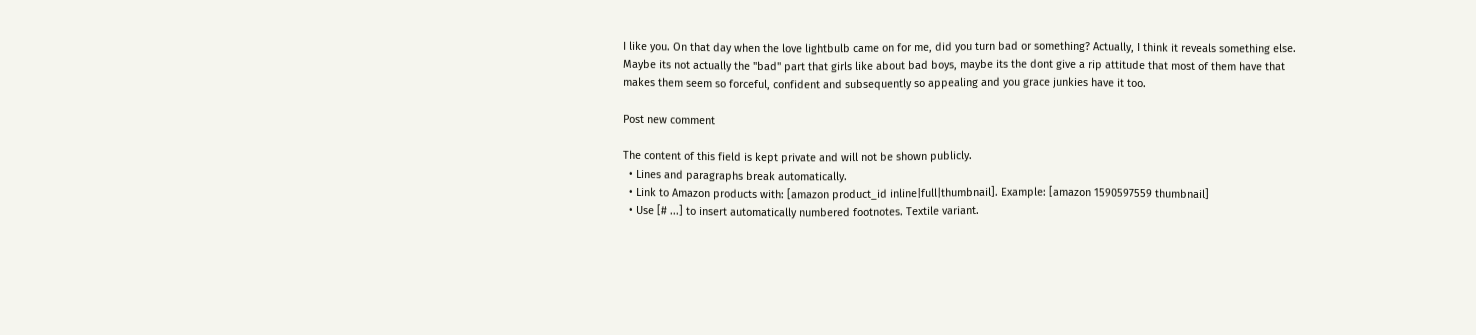I like you. On that day when the love lightbulb came on for me, did you turn bad or something? Actually, I think it reveals something else. Maybe its not actually the "bad" part that girls like about bad boys, maybe its the dont give a rip attitude that most of them have that makes them seem so forceful, confident and subsequently so appealing and you grace junkies have it too.

Post new comment

The content of this field is kept private and will not be shown publicly.
  • Lines and paragraphs break automatically.
  • Link to Amazon products with: [amazon product_id inline|full|thumbnail]. Example: [amazon 1590597559 thumbnail]
  • Use [# ...] to insert automatically numbered footnotes. Textile variant.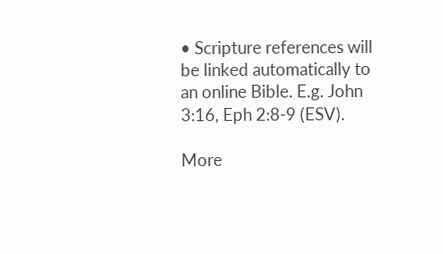• Scripture references will be linked automatically to an online Bible. E.g. John 3:16, Eph 2:8-9 (ESV).

More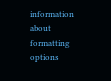information about formatting options